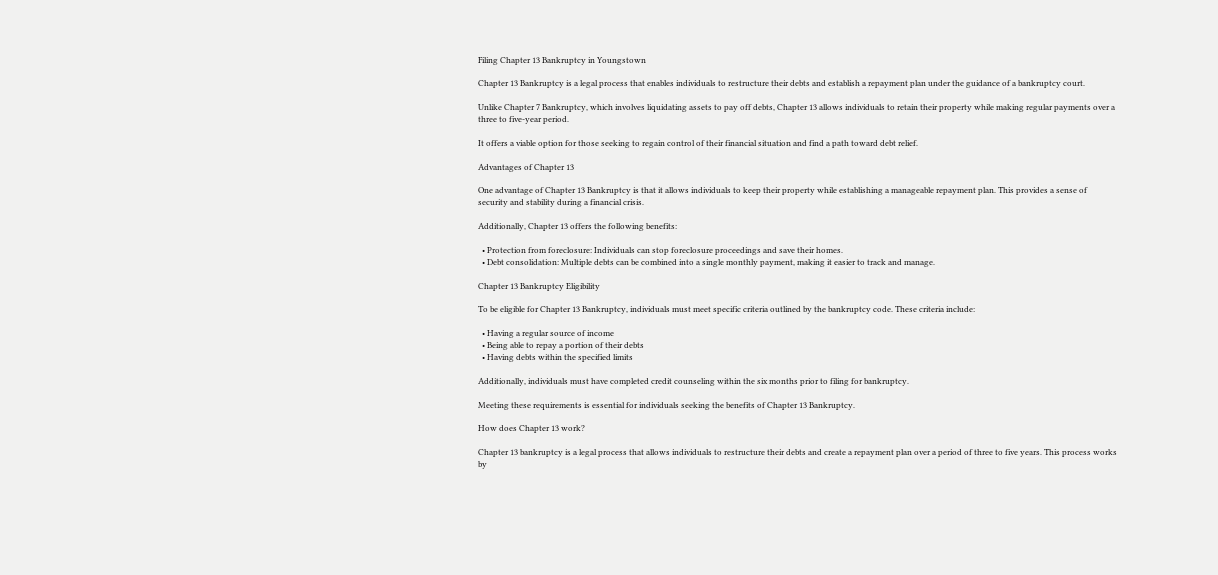Filing Chapter 13 Bankruptcy in Youngstown

Chapter 13 Bankruptcy is a legal process that enables individuals to restructure their debts and establish a repayment plan under the guidance of a bankruptcy court.

Unlike Chapter 7 Bankruptcy, which involves liquidating assets to pay off debts, Chapter 13 allows individuals to retain their property while making regular payments over a three to five-year period.

It offers a viable option for those seeking to regain control of their financial situation and find a path toward debt relief.

Advantages of Chapter 13

One advantage of Chapter 13 Bankruptcy is that it allows individuals to keep their property while establishing a manageable repayment plan. This provides a sense of security and stability during a financial crisis.

Additionally, Chapter 13 offers the following benefits:

  • Protection from foreclosure: Individuals can stop foreclosure proceedings and save their homes.
  • Debt consolidation: Multiple debts can be combined into a single monthly payment, making it easier to track and manage.

Chapter 13 Bankruptcy Eligibility

To be eligible for Chapter 13 Bankruptcy, individuals must meet specific criteria outlined by the bankruptcy code. These criteria include:

  • Having a regular source of income
  • Being able to repay a portion of their debts
  • Having debts within the specified limits

Additionally, individuals must have completed credit counseling within the six months prior to filing for bankruptcy.

Meeting these requirements is essential for individuals seeking the benefits of Chapter 13 Bankruptcy.

How does Chapter 13 work?

Chapter 13 bankruptcy is a legal process that allows individuals to restructure their debts and create a repayment plan over a period of three to five years. This process works by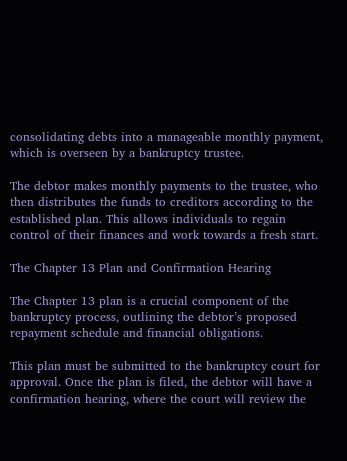consolidating debts into a manageable monthly payment, which is overseen by a bankruptcy trustee.

The debtor makes monthly payments to the trustee, who then distributes the funds to creditors according to the established plan. This allows individuals to regain control of their finances and work towards a fresh start.

The Chapter 13 Plan and Confirmation Hearing

The Chapter 13 plan is a crucial component of the bankruptcy process, outlining the debtor’s proposed repayment schedule and financial obligations.

This plan must be submitted to the bankruptcy court for approval. Once the plan is filed, the debtor will have a confirmation hearing, where the court will review the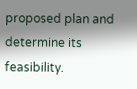proposed plan and determine its feasibility.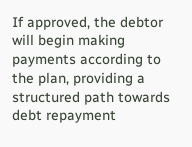If approved, the debtor will begin making payments according to the plan, providing a structured path towards debt repayment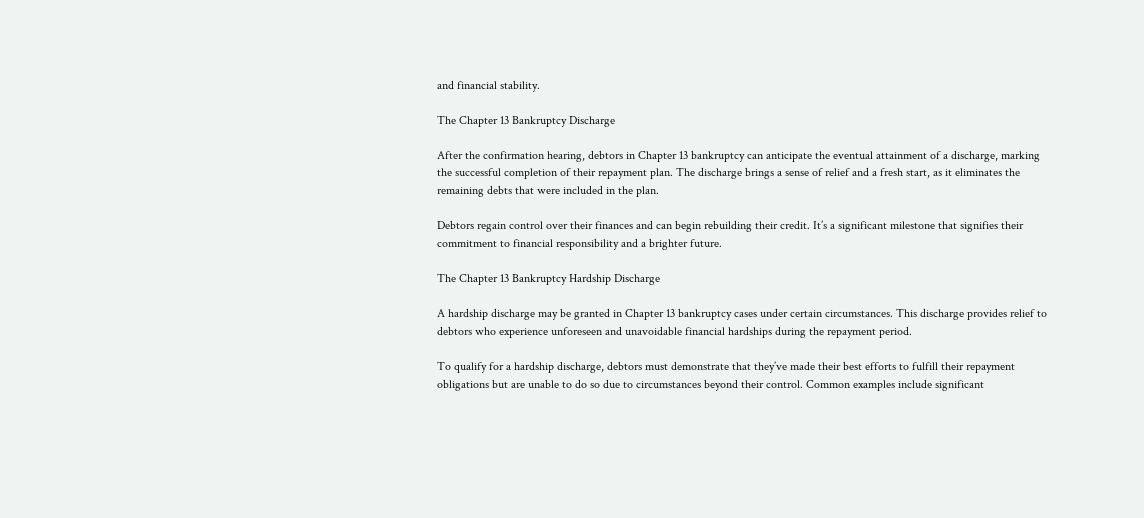and financial stability.

The Chapter 13 Bankruptcy Discharge

After the confirmation hearing, debtors in Chapter 13 bankruptcy can anticipate the eventual attainment of a discharge, marking the successful completion of their repayment plan. The discharge brings a sense of relief and a fresh start, as it eliminates the remaining debts that were included in the plan.

Debtors regain control over their finances and can begin rebuilding their credit. It’s a significant milestone that signifies their commitment to financial responsibility and a brighter future.

The Chapter 13 Bankruptcy Hardship Discharge

A hardship discharge may be granted in Chapter 13 bankruptcy cases under certain circumstances. This discharge provides relief to debtors who experience unforeseen and unavoidable financial hardships during the repayment period.

To qualify for a hardship discharge, debtors must demonstrate that they’ve made their best efforts to fulfill their repayment obligations but are unable to do so due to circumstances beyond their control. Common examples include significant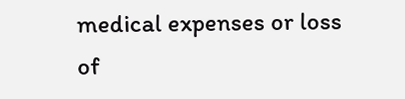medical expenses or loss of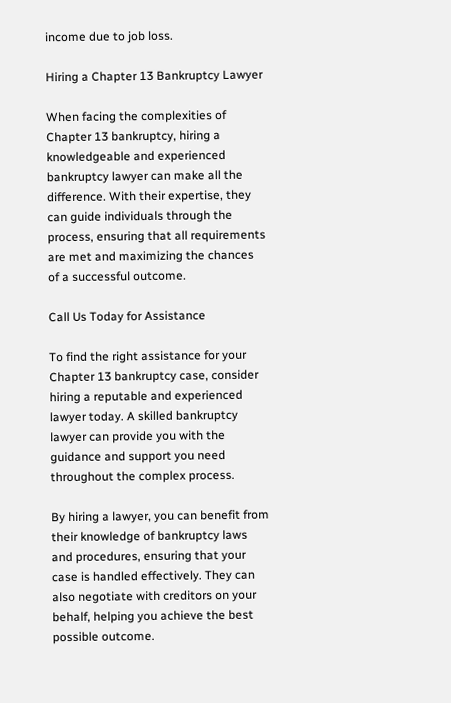income due to job loss.

Hiring a Chapter 13 Bankruptcy Lawyer

When facing the complexities of Chapter 13 bankruptcy, hiring a knowledgeable and experienced bankruptcy lawyer can make all the difference. With their expertise, they can guide individuals through the process, ensuring that all requirements are met and maximizing the chances of a successful outcome.

Call Us Today for Assistance

To find the right assistance for your Chapter 13 bankruptcy case, consider hiring a reputable and experienced lawyer today. A skilled bankruptcy lawyer can provide you with the guidance and support you need throughout the complex process.

By hiring a lawyer, you can benefit from their knowledge of bankruptcy laws and procedures, ensuring that your case is handled effectively. They can also negotiate with creditors on your behalf, helping you achieve the best possible outcome.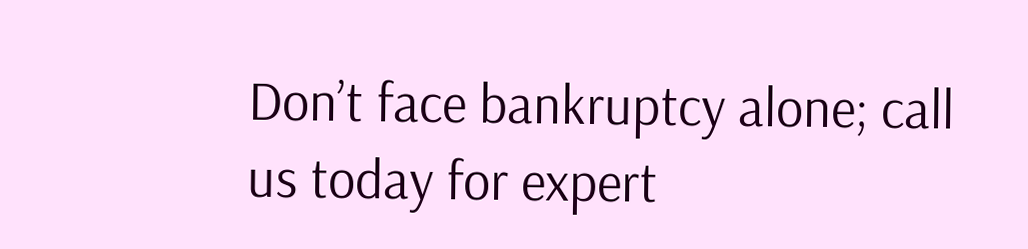Don’t face bankruptcy alone; call us today for expert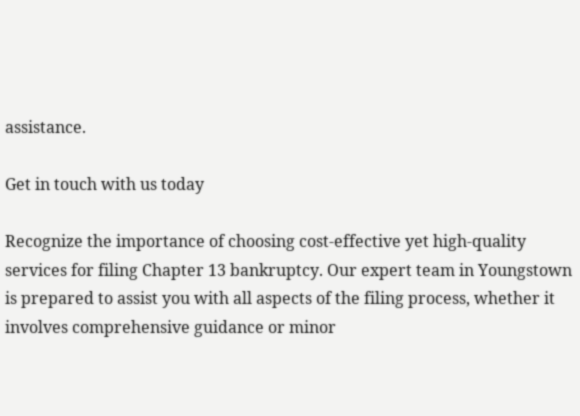assistance.

Get in touch with us today

Recognize the importance of choosing cost-effective yet high-quality services for filing Chapter 13 bankruptcy. Our expert team in Youngstown is prepared to assist you with all aspects of the filing process, whether it involves comprehensive guidance or minor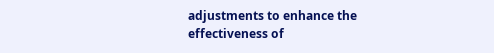adjustments to enhance the effectiveness of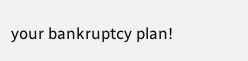your bankruptcy plan!